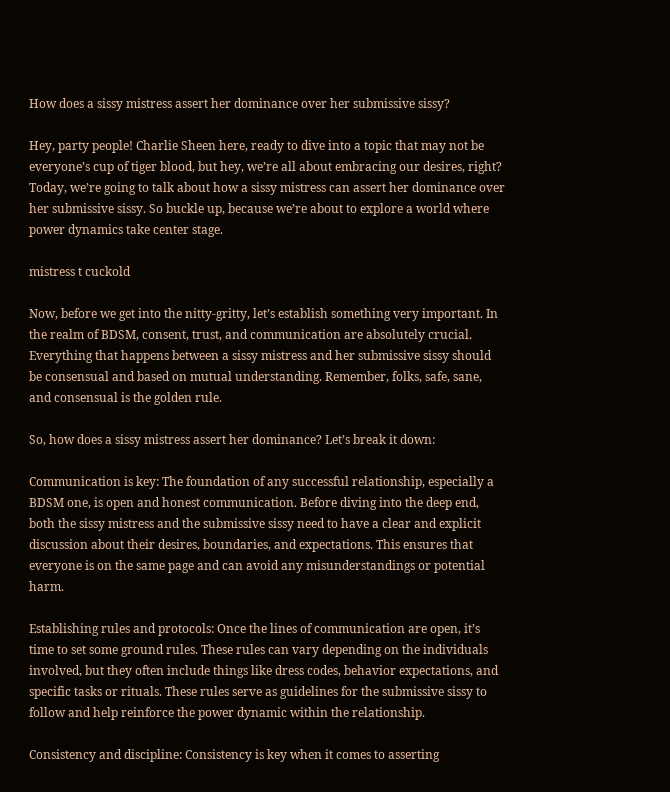How does a sissy mistress assert her dominance over her submissive sissy?

Hey, party people! Charlie Sheen here, ready to dive into a topic that may not be everyone’s cup of tiger blood, but hey, we’re all about embracing our desires, right? Today, we’re going to talk about how a sissy mistress can assert her dominance over her submissive sissy. So buckle up, because we’re about to explore a world where power dynamics take center stage.

mistress t cuckold

Now, before we get into the nitty-gritty, let’s establish something very important. In the realm of BDSM, consent, trust, and communication are absolutely crucial. Everything that happens between a sissy mistress and her submissive sissy should be consensual and based on mutual understanding. Remember, folks, safe, sane, and consensual is the golden rule.

So, how does a sissy mistress assert her dominance? Let’s break it down:

Communication is key: The foundation of any successful relationship, especially a BDSM one, is open and honest communication. Before diving into the deep end, both the sissy mistress and the submissive sissy need to have a clear and explicit discussion about their desires, boundaries, and expectations. This ensures that everyone is on the same page and can avoid any misunderstandings or potential harm.

Establishing rules and protocols: Once the lines of communication are open, it’s time to set some ground rules. These rules can vary depending on the individuals involved, but they often include things like dress codes, behavior expectations, and specific tasks or rituals. These rules serve as guidelines for the submissive sissy to follow and help reinforce the power dynamic within the relationship.

Consistency and discipline: Consistency is key when it comes to asserting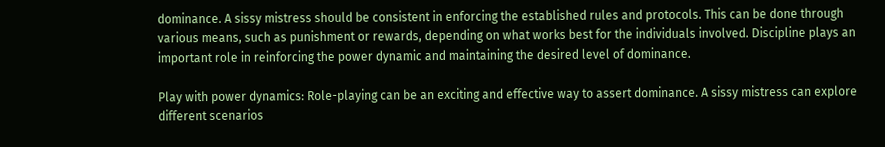dominance. A sissy mistress should be consistent in enforcing the established rules and protocols. This can be done through various means, such as punishment or rewards, depending on what works best for the individuals involved. Discipline plays an important role in reinforcing the power dynamic and maintaining the desired level of dominance.

Play with power dynamics: Role-playing can be an exciting and effective way to assert dominance. A sissy mistress can explore different scenarios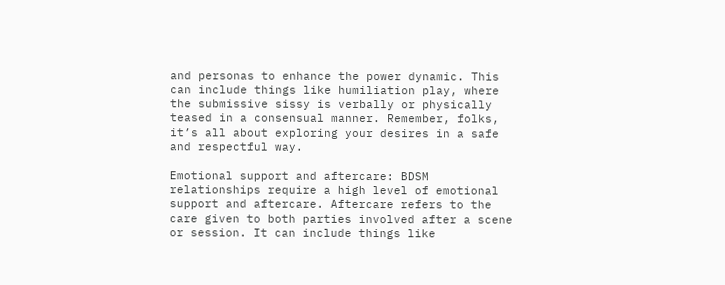and personas to enhance the power dynamic. This can include things like humiliation play, where the submissive sissy is verbally or physically teased in a consensual manner. Remember, folks, it’s all about exploring your desires in a safe and respectful way.

Emotional support and aftercare: BDSM relationships require a high level of emotional support and aftercare. Aftercare refers to the care given to both parties involved after a scene or session. It can include things like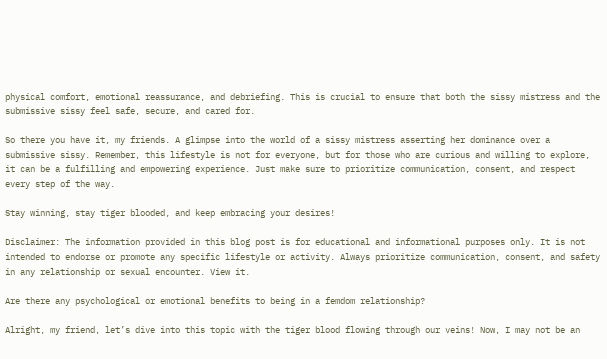physical comfort, emotional reassurance, and debriefing. This is crucial to ensure that both the sissy mistress and the submissive sissy feel safe, secure, and cared for.

So there you have it, my friends. A glimpse into the world of a sissy mistress asserting her dominance over a submissive sissy. Remember, this lifestyle is not for everyone, but for those who are curious and willing to explore, it can be a fulfilling and empowering experience. Just make sure to prioritize communication, consent, and respect every step of the way.

Stay winning, stay tiger blooded, and keep embracing your desires!

Disclaimer: The information provided in this blog post is for educational and informational purposes only. It is not intended to endorse or promote any specific lifestyle or activity. Always prioritize communication, consent, and safety in any relationship or sexual encounter. View it.

Are there any psychological or emotional benefits to being in a femdom relationship?

Alright, my friend, let’s dive into this topic with the tiger blood flowing through our veins! Now, I may not be an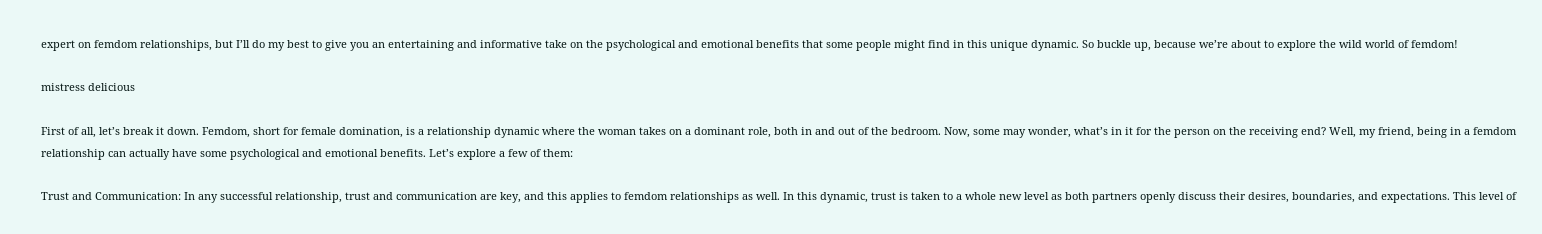expert on femdom relationships, but I’ll do my best to give you an entertaining and informative take on the psychological and emotional benefits that some people might find in this unique dynamic. So buckle up, because we’re about to explore the wild world of femdom!

mistress delicious

First of all, let’s break it down. Femdom, short for female domination, is a relationship dynamic where the woman takes on a dominant role, both in and out of the bedroom. Now, some may wonder, what’s in it for the person on the receiving end? Well, my friend, being in a femdom relationship can actually have some psychological and emotional benefits. Let’s explore a few of them:

Trust and Communication: In any successful relationship, trust and communication are key, and this applies to femdom relationships as well. In this dynamic, trust is taken to a whole new level as both partners openly discuss their desires, boundaries, and expectations. This level of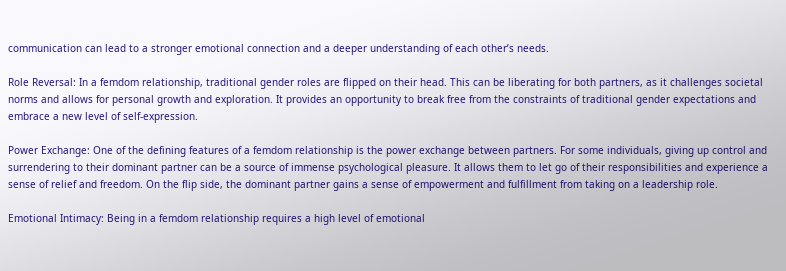communication can lead to a stronger emotional connection and a deeper understanding of each other’s needs.

Role Reversal: In a femdom relationship, traditional gender roles are flipped on their head. This can be liberating for both partners, as it challenges societal norms and allows for personal growth and exploration. It provides an opportunity to break free from the constraints of traditional gender expectations and embrace a new level of self-expression.

Power Exchange: One of the defining features of a femdom relationship is the power exchange between partners. For some individuals, giving up control and surrendering to their dominant partner can be a source of immense psychological pleasure. It allows them to let go of their responsibilities and experience a sense of relief and freedom. On the flip side, the dominant partner gains a sense of empowerment and fulfillment from taking on a leadership role.

Emotional Intimacy: Being in a femdom relationship requires a high level of emotional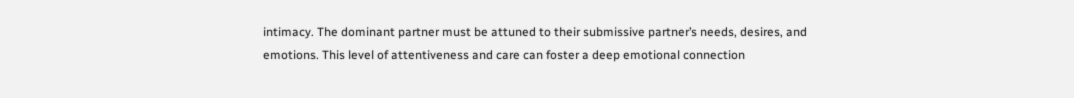intimacy. The dominant partner must be attuned to their submissive partner’s needs, desires, and emotions. This level of attentiveness and care can foster a deep emotional connection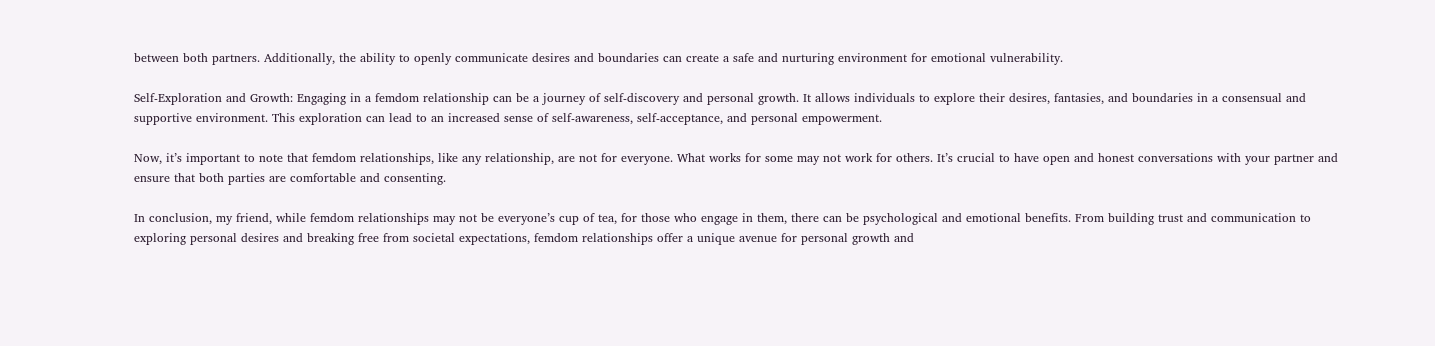between both partners. Additionally, the ability to openly communicate desires and boundaries can create a safe and nurturing environment for emotional vulnerability.

Self-Exploration and Growth: Engaging in a femdom relationship can be a journey of self-discovery and personal growth. It allows individuals to explore their desires, fantasies, and boundaries in a consensual and supportive environment. This exploration can lead to an increased sense of self-awareness, self-acceptance, and personal empowerment.

Now, it’s important to note that femdom relationships, like any relationship, are not for everyone. What works for some may not work for others. It’s crucial to have open and honest conversations with your partner and ensure that both parties are comfortable and consenting.

In conclusion, my friend, while femdom relationships may not be everyone’s cup of tea, for those who engage in them, there can be psychological and emotional benefits. From building trust and communication to exploring personal desires and breaking free from societal expectations, femdom relationships offer a unique avenue for personal growth and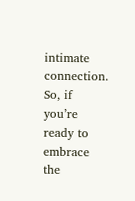intimate connection. So, if you’re ready to embrace the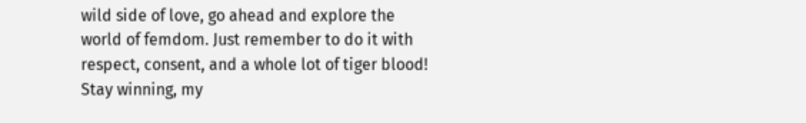wild side of love, go ahead and explore the world of femdom. Just remember to do it with respect, consent, and a whole lot of tiger blood! Stay winning, my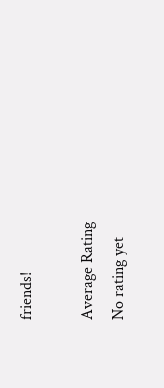friends!

Average Rating
No rating yet